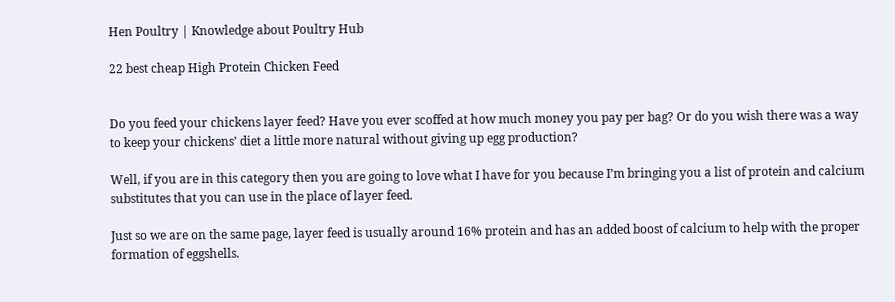Hen Poultry | Knowledge about Poultry Hub

22 best cheap High Protein Chicken Feed


Do you feed your chickens layer feed? Have you ever scoffed at how much money you pay per bag? Or do you wish there was a way to keep your chickens’ diet a little more natural without giving up egg production?

Well, if you are in this category then you are going to love what I have for you because I’m bringing you a list of protein and calcium substitutes that you can use in the place of layer feed.

Just so we are on the same page, layer feed is usually around 16% protein and has an added boost of calcium to help with the proper formation of eggshells.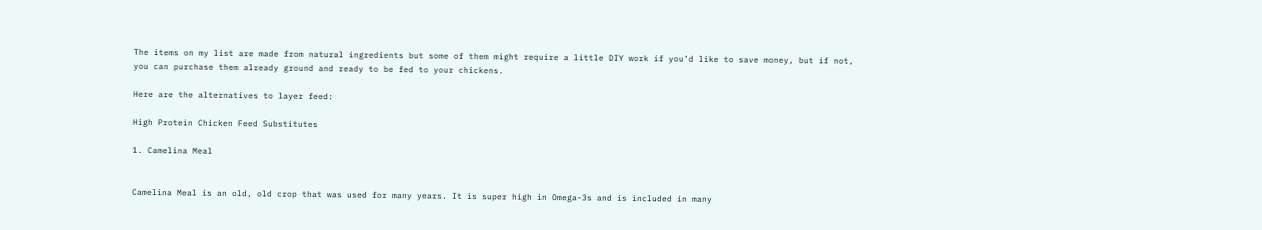The items on my list are made from natural ingredients but some of them might require a little DIY work if you’d like to save money, but if not, you can purchase them already ground and ready to be fed to your chickens.

Here are the alternatives to layer feed:

High Protein Chicken Feed Substitutes

1. Camelina Meal


Camelina Meal is an old, old crop that was used for many years. It is super high in Omega-3s and is included in many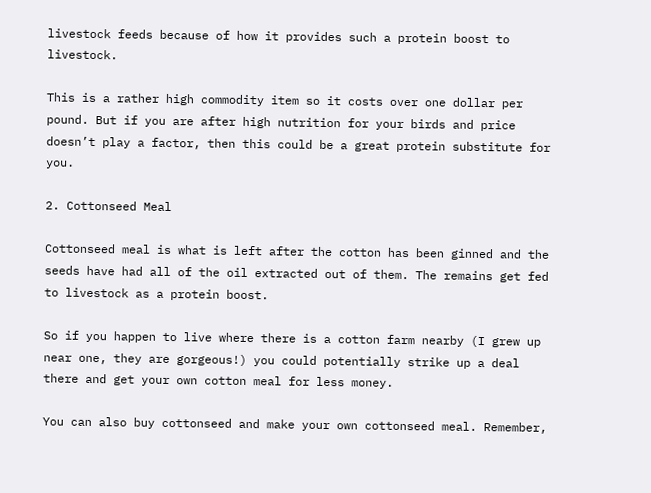livestock feeds because of how it provides such a protein boost to livestock.

This is a rather high commodity item so it costs over one dollar per pound. But if you are after high nutrition for your birds and price doesn’t play a factor, then this could be a great protein substitute for you.

2. Cottonseed Meal

Cottonseed meal is what is left after the cotton has been ginned and the seeds have had all of the oil extracted out of them. The remains get fed to livestock as a protein boost.

So if you happen to live where there is a cotton farm nearby (I grew up near one, they are gorgeous!) you could potentially strike up a deal there and get your own cotton meal for less money.

You can also buy cottonseed and make your own cottonseed meal. Remember,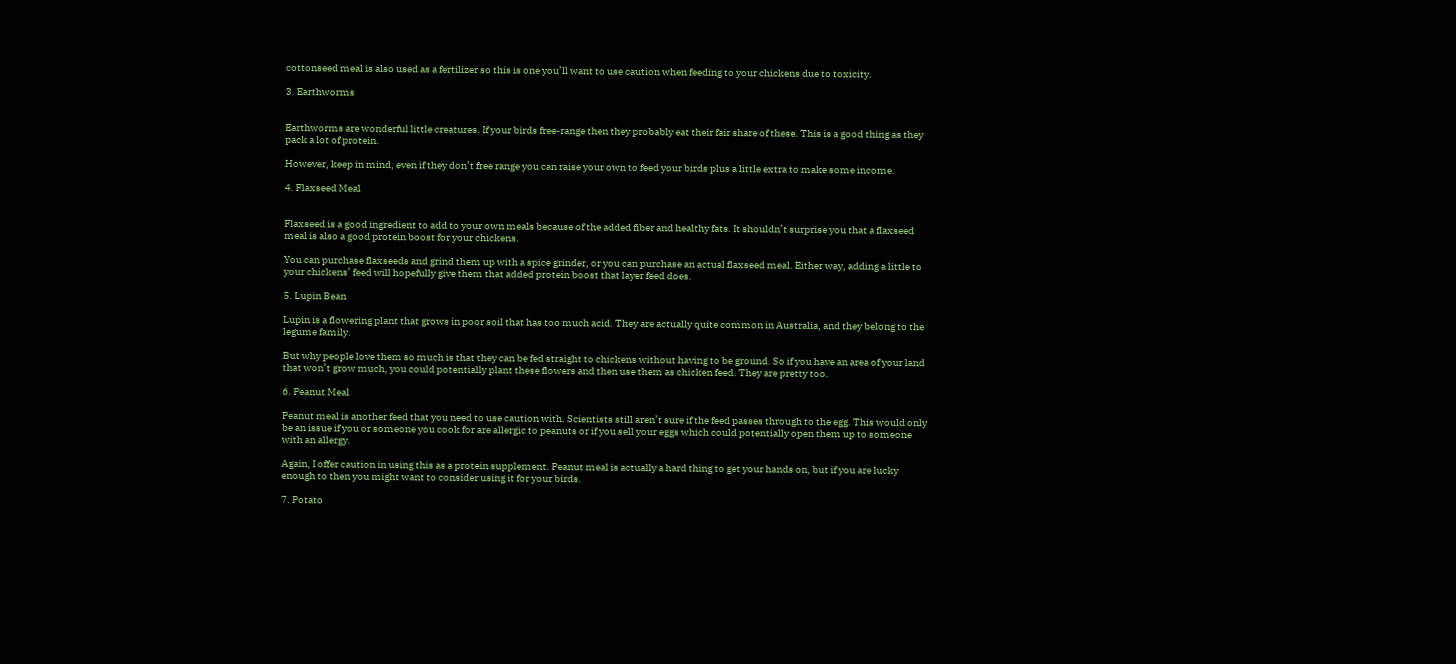cottonseed meal is also used as a fertilizer so this is one you’ll want to use caution when feeding to your chickens due to toxicity.

3. Earthworms


Earthworms are wonderful little creatures. If your birds free-range then they probably eat their fair share of these. This is a good thing as they pack a lot of protein.

However, keep in mind, even if they don’t free range you can raise your own to feed your birds plus a little extra to make some income.

4. Flaxseed Meal


Flaxseed is a good ingredient to add to your own meals because of the added fiber and healthy fats. It shouldn’t surprise you that a flaxseed meal is also a good protein boost for your chickens.

You can purchase flaxseeds and grind them up with a spice grinder, or you can purchase an actual flaxseed meal. Either way, adding a little to your chickens’ feed will hopefully give them that added protein boost that layer feed does.

5. Lupin Bean

Lupin is a flowering plant that grows in poor soil that has too much acid. They are actually quite common in Australia, and they belong to the legume family.

But why people love them so much is that they can be fed straight to chickens without having to be ground. So if you have an area of your land that won’t grow much, you could potentially plant these flowers and then use them as chicken feed. They are pretty too.

6. Peanut Meal

Peanut meal is another feed that you need to use caution with. Scientists still aren’t sure if the feed passes through to the egg. This would only be an issue if you or someone you cook for are allergic to peanuts or if you sell your eggs which could potentially open them up to someone with an allergy.

Again, I offer caution in using this as a protein supplement. Peanut meal is actually a hard thing to get your hands on, but if you are lucky enough to then you might want to consider using it for your birds.

7. Potato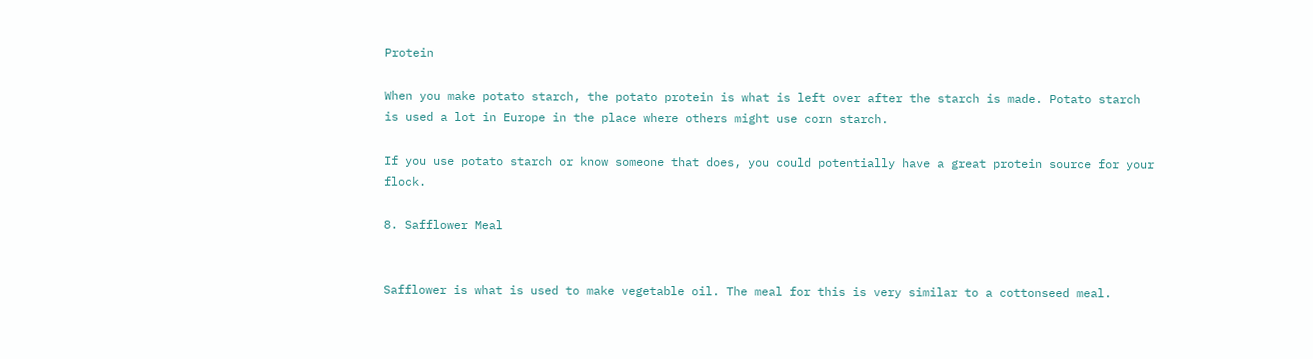Protein

When you make potato starch, the potato protein is what is left over after the starch is made. Potato starch is used a lot in Europe in the place where others might use corn starch.

If you use potato starch or know someone that does, you could potentially have a great protein source for your flock.

8. Safflower Meal


Safflower is what is used to make vegetable oil. The meal for this is very similar to a cottonseed meal.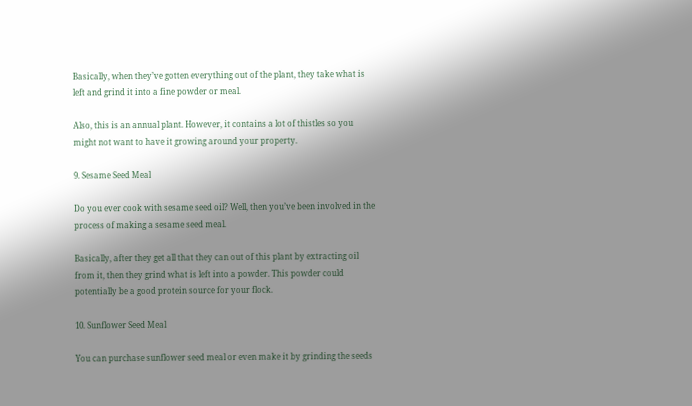Basically, when they’ve gotten everything out of the plant, they take what is left and grind it into a fine powder or meal.

Also, this is an annual plant. However, it contains a lot of thistles so you might not want to have it growing around your property.

9. Sesame Seed Meal

Do you ever cook with sesame seed oil? Well, then you’ve been involved in the process of making a sesame seed meal.

Basically, after they get all that they can out of this plant by extracting oil from it, then they grind what is left into a powder. This powder could potentially be a good protein source for your flock.

10. Sunflower Seed Meal

You can purchase sunflower seed meal or even make it by grinding the seeds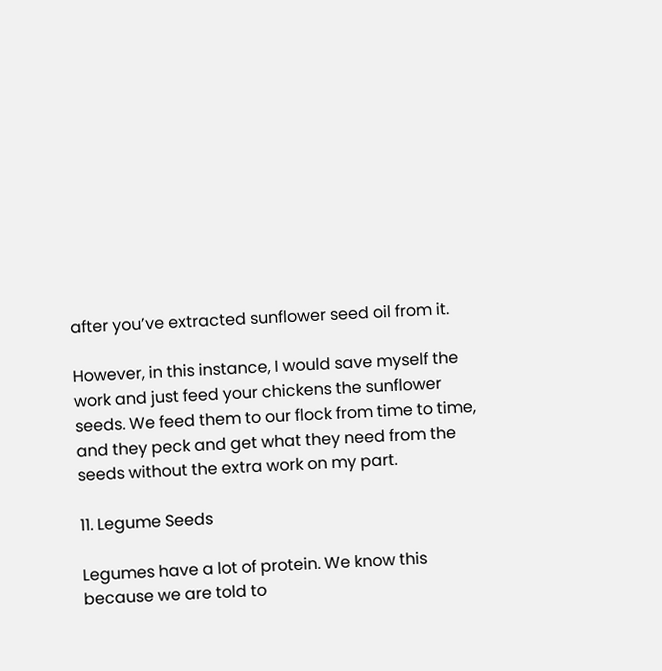after you’ve extracted sunflower seed oil from it.

However, in this instance, I would save myself the work and just feed your chickens the sunflower seeds. We feed them to our flock from time to time, and they peck and get what they need from the seeds without the extra work on my part.

11. Legume Seeds

Legumes have a lot of protein. We know this because we are told to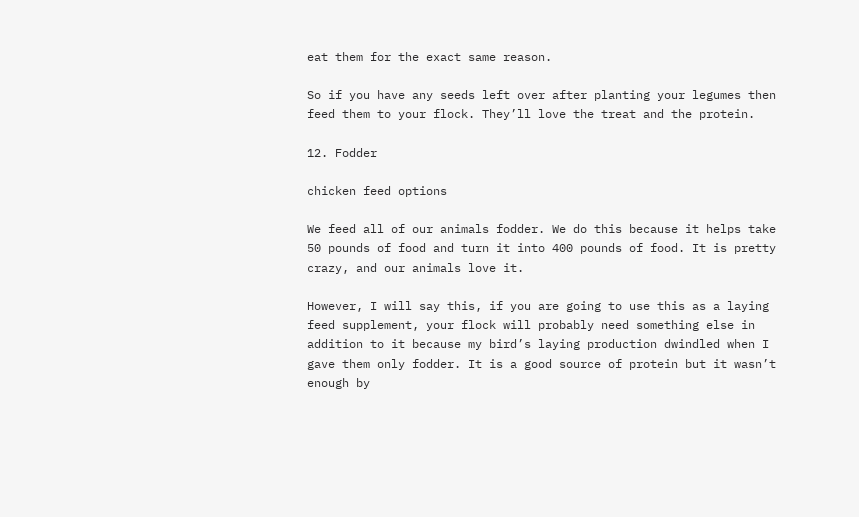eat them for the exact same reason.

So if you have any seeds left over after planting your legumes then feed them to your flock. They’ll love the treat and the protein.

12. Fodder

chicken feed options

We feed all of our animals fodder. We do this because it helps take 50 pounds of food and turn it into 400 pounds of food. It is pretty crazy, and our animals love it.

However, I will say this, if you are going to use this as a laying feed supplement, your flock will probably need something else in addition to it because my bird’s laying production dwindled when I gave them only fodder. It is a good source of protein but it wasn’t enough by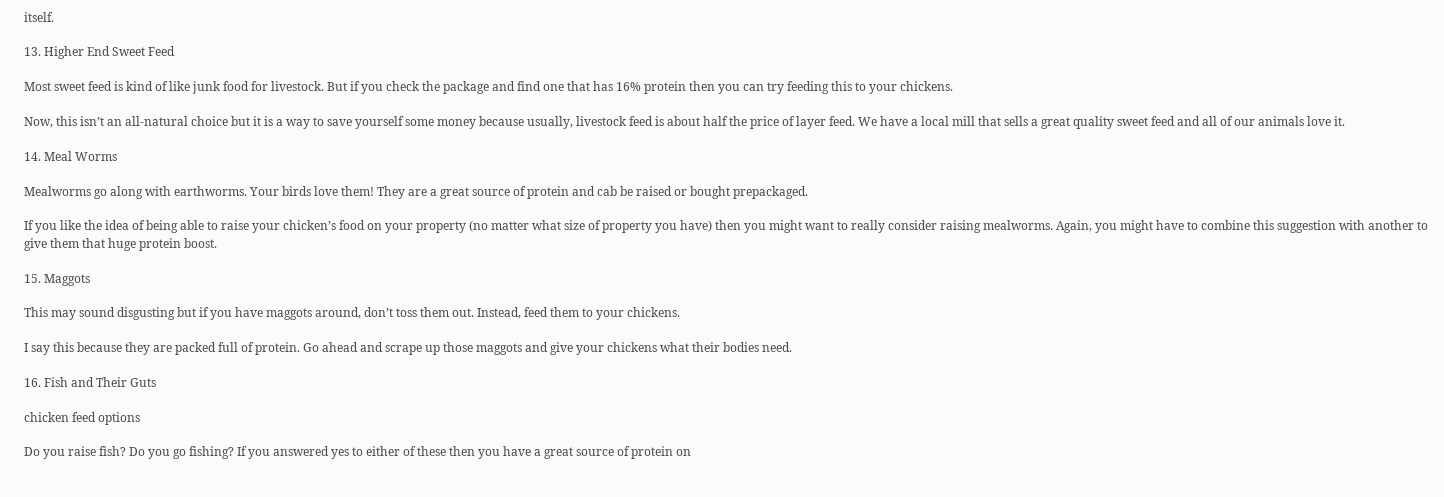itself.

13. Higher End Sweet Feed

Most sweet feed is kind of like junk food for livestock. But if you check the package and find one that has 16% protein then you can try feeding this to your chickens.

Now, this isn’t an all-natural choice but it is a way to save yourself some money because usually, livestock feed is about half the price of layer feed. We have a local mill that sells a great quality sweet feed and all of our animals love it.

14. Meal Worms

Mealworms go along with earthworms. Your birds love them! They are a great source of protein and cab be raised or bought prepackaged.

If you like the idea of being able to raise your chicken’s food on your property (no matter what size of property you have) then you might want to really consider raising mealworms. Again, you might have to combine this suggestion with another to give them that huge protein boost.

15. Maggots

This may sound disgusting but if you have maggots around, don’t toss them out. Instead, feed them to your chickens.

I say this because they are packed full of protein. Go ahead and scrape up those maggots and give your chickens what their bodies need.

16. Fish and Their Guts

chicken feed options

Do you raise fish? Do you go fishing? If you answered yes to either of these then you have a great source of protein on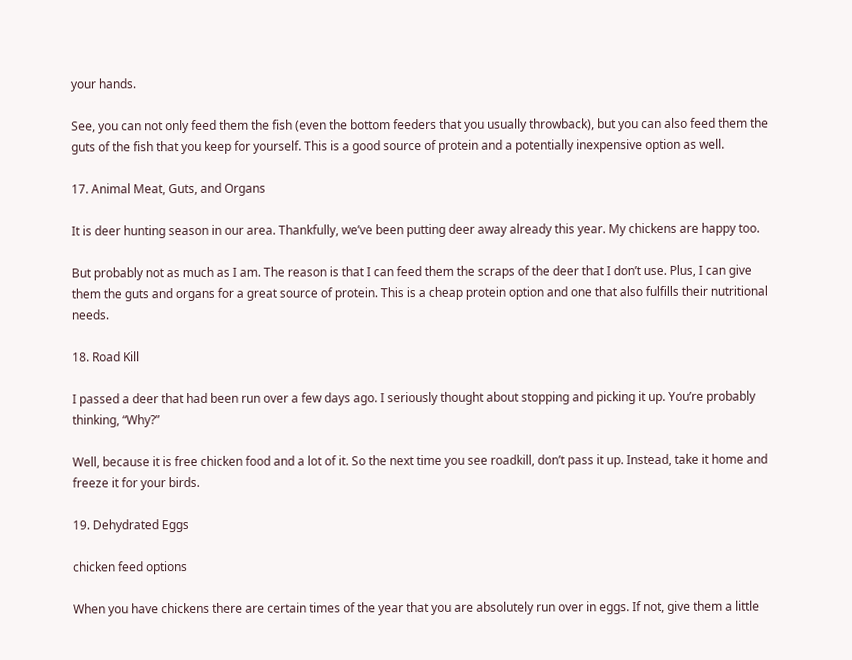your hands.

See, you can not only feed them the fish (even the bottom feeders that you usually throwback), but you can also feed them the guts of the fish that you keep for yourself. This is a good source of protein and a potentially inexpensive option as well.

17. Animal Meat, Guts, and Organs

It is deer hunting season in our area. Thankfully, we’ve been putting deer away already this year. My chickens are happy too.

But probably not as much as I am. The reason is that I can feed them the scraps of the deer that I don’t use. Plus, I can give them the guts and organs for a great source of protein. This is a cheap protein option and one that also fulfills their nutritional needs.

18. Road Kill

I passed a deer that had been run over a few days ago. I seriously thought about stopping and picking it up. You’re probably thinking, “Why?”

Well, because it is free chicken food and a lot of it. So the next time you see roadkill, don’t pass it up. Instead, take it home and freeze it for your birds.

19. Dehydrated Eggs

chicken feed options

When you have chickens there are certain times of the year that you are absolutely run over in eggs. If not, give them a little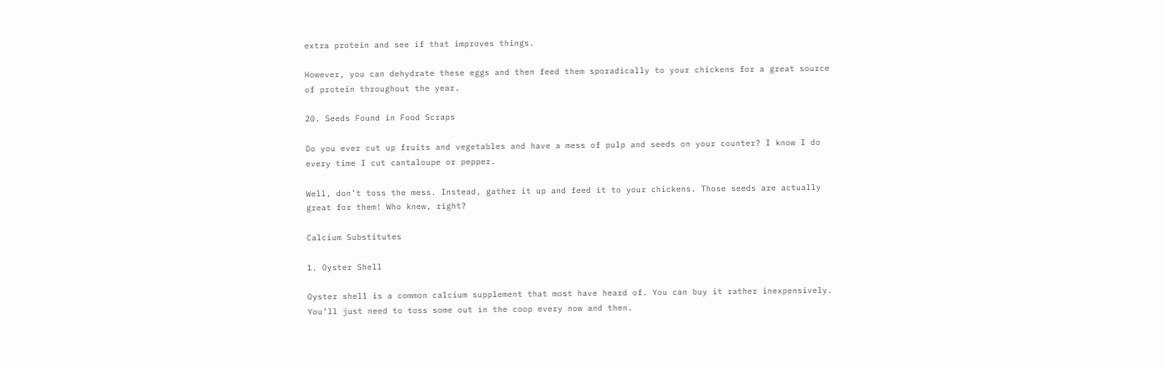extra protein and see if that improves things.

However, you can dehydrate these eggs and then feed them sporadically to your chickens for a great source of protein throughout the year.

20. Seeds Found in Food Scraps

Do you ever cut up fruits and vegetables and have a mess of pulp and seeds on your counter? I know I do every time I cut cantaloupe or pepper.

Well, don’t toss the mess. Instead, gather it up and feed it to your chickens. Those seeds are actually great for them! Who knew, right?

Calcium Substitutes

1. Oyster Shell

Oyster shell is a common calcium supplement that most have heard of. You can buy it rather inexpensively. You’ll just need to toss some out in the coop every now and then.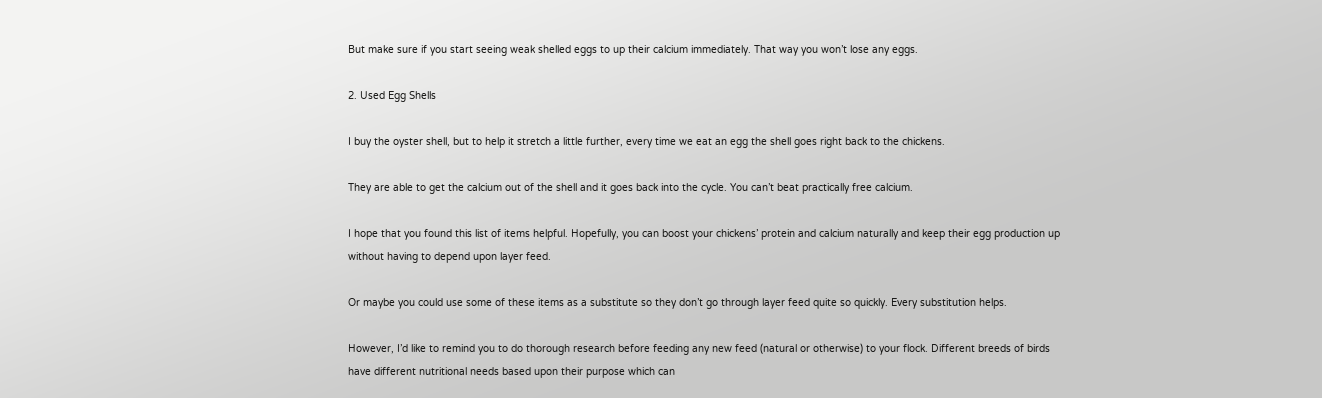But make sure if you start seeing weak shelled eggs to up their calcium immediately. That way you won’t lose any eggs.

2. Used Egg Shells

I buy the oyster shell, but to help it stretch a little further, every time we eat an egg the shell goes right back to the chickens.

They are able to get the calcium out of the shell and it goes back into the cycle. You can’t beat practically free calcium.

I hope that you found this list of items helpful. Hopefully, you can boost your chickens’ protein and calcium naturally and keep their egg production up without having to depend upon layer feed.

Or maybe you could use some of these items as a substitute so they don’t go through layer feed quite so quickly. Every substitution helps.

However, I’d like to remind you to do thorough research before feeding any new feed (natural or otherwise) to your flock. Different breeds of birds have different nutritional needs based upon their purpose which can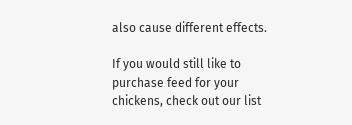also cause different effects.

If you would still like to purchase feed for your chickens, check out our list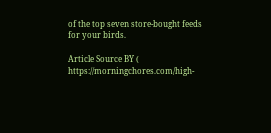of the top seven store-bought feeds for your birds.

Article Source BY ( https://morningchores.com/high-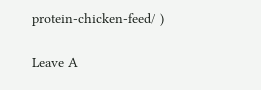protein-chicken-feed/ )

Leave A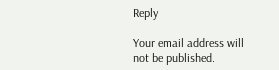Reply

Your email address will not be published.